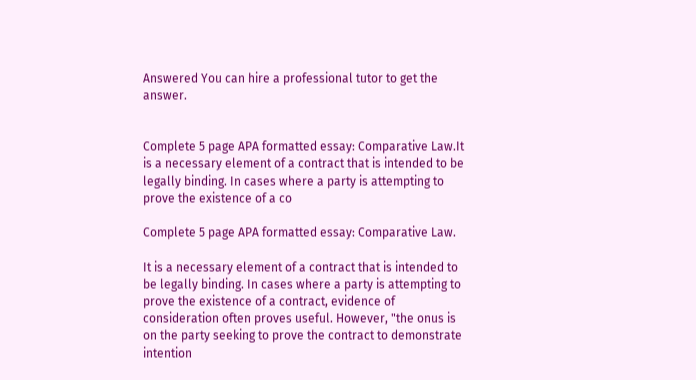Answered You can hire a professional tutor to get the answer.


Complete 5 page APA formatted essay: Comparative Law.It is a necessary element of a contract that is intended to be legally binding. In cases where a party is attempting to prove the existence of a co

Complete 5 page APA formatted essay: Comparative Law.

It is a necessary element of a contract that is intended to be legally binding. In cases where a party is attempting to prove the existence of a contract, evidence of consideration often proves useful. However, "the onus is on the party seeking to prove the contract to demonstrate intention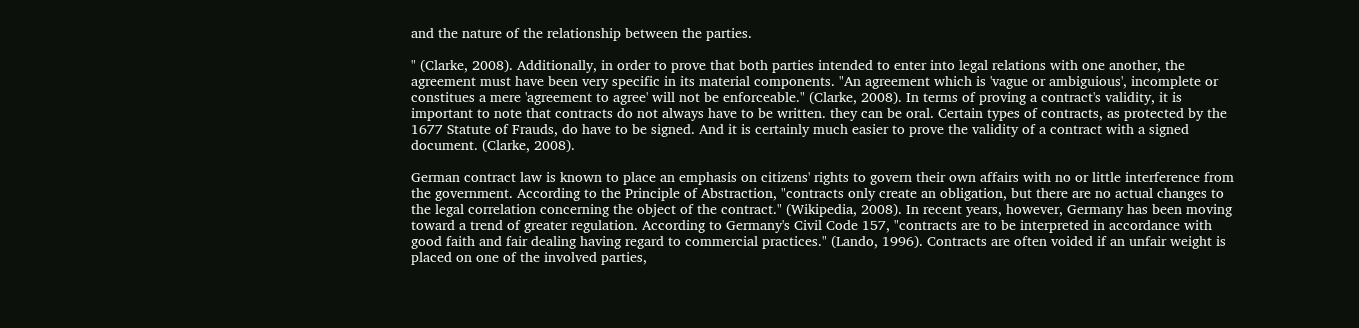and the nature of the relationship between the parties.

" (Clarke, 2008). Additionally, in order to prove that both parties intended to enter into legal relations with one another, the agreement must have been very specific in its material components. "An agreement which is 'vague or ambiguious', incomplete or constitues a mere 'agreement to agree' will not be enforceable." (Clarke, 2008). In terms of proving a contract's validity, it is important to note that contracts do not always have to be written. they can be oral. Certain types of contracts, as protected by the 1677 Statute of Frauds, do have to be signed. And it is certainly much easier to prove the validity of a contract with a signed document. (Clarke, 2008).

German contract law is known to place an emphasis on citizens' rights to govern their own affairs with no or little interference from the government. According to the Principle of Abstraction, "contracts only create an obligation, but there are no actual changes to the legal correlation concerning the object of the contract." (Wikipedia, 2008). In recent years, however, Germany has been moving toward a trend of greater regulation. According to Germany's Civil Code 157, "contracts are to be interpreted in accordance with good faith and fair dealing having regard to commercial practices." (Lando, 1996). Contracts are often voided if an unfair weight is placed on one of the involved parties,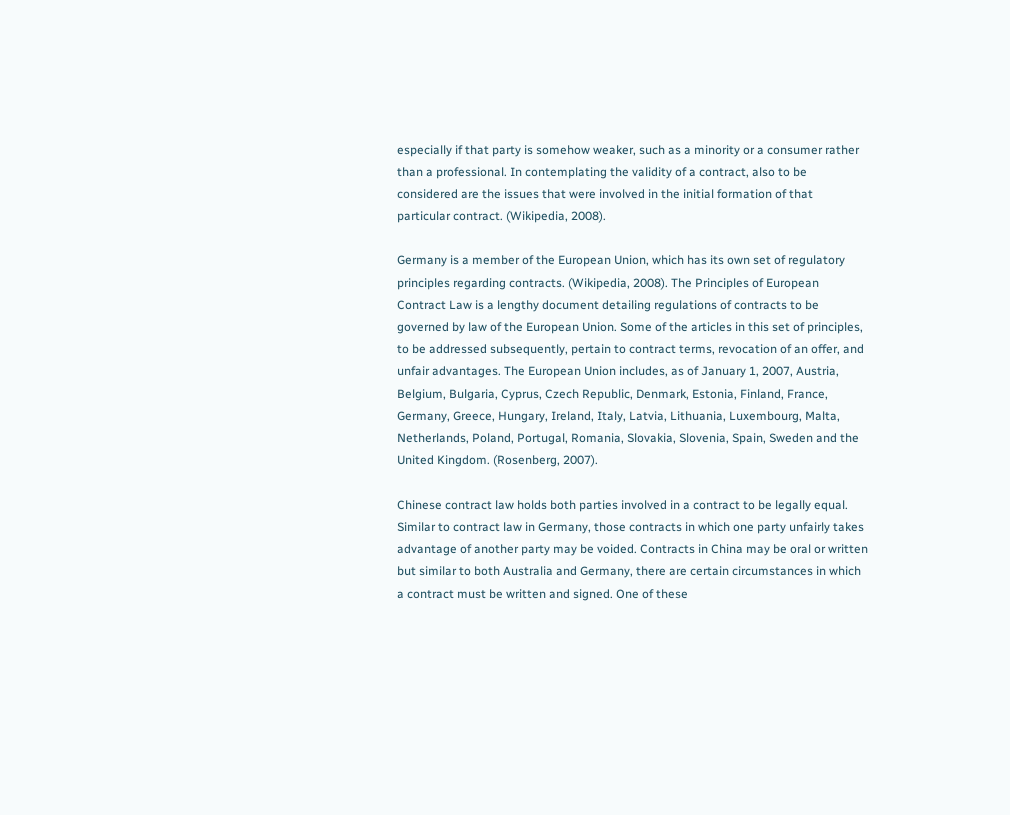especially if that party is somehow weaker, such as a minority or a consumer rather than a professional. In contemplating the validity of a contract, also to be considered are the issues that were involved in the initial formation of that particular contract. (Wikipedia, 2008).

Germany is a member of the European Union, which has its own set of regulatory principles regarding contracts. (Wikipedia, 2008). The Principles of European Contract Law is a lengthy document detailing regulations of contracts to be governed by law of the European Union. Some of the articles in this set of principles, to be addressed subsequently, pertain to contract terms, revocation of an offer, and unfair advantages. The European Union includes, as of January 1, 2007, Austria, Belgium, Bulgaria, Cyprus, Czech Republic, Denmark, Estonia, Finland, France, Germany, Greece, Hungary, Ireland, Italy, Latvia, Lithuania, Luxembourg, Malta, Netherlands, Poland, Portugal, Romania, Slovakia, Slovenia, Spain, Sweden and the United Kingdom. (Rosenberg, 2007).

Chinese contract law holds both parties involved in a contract to be legally equal. Similar to contract law in Germany, those contracts in which one party unfairly takes advantage of another party may be voided. Contracts in China may be oral or written but similar to both Australia and Germany, there are certain circumstances in which a contract must be written and signed. One of these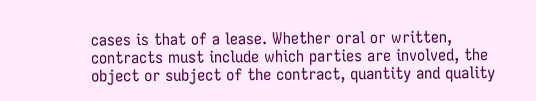cases is that of a lease. Whether oral or written, contracts must include which parties are involved, the object or subject of the contract, quantity and quality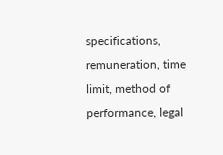specifications, remuneration, time limit, method of performance, legal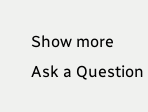Show more
Ask a Question